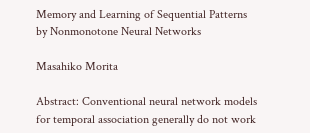Memory and Learning of Sequential Patterns by Nonmonotone Neural Networks

Masahiko Morita

Abstract: Conventional neural network models for temporal association generally do not work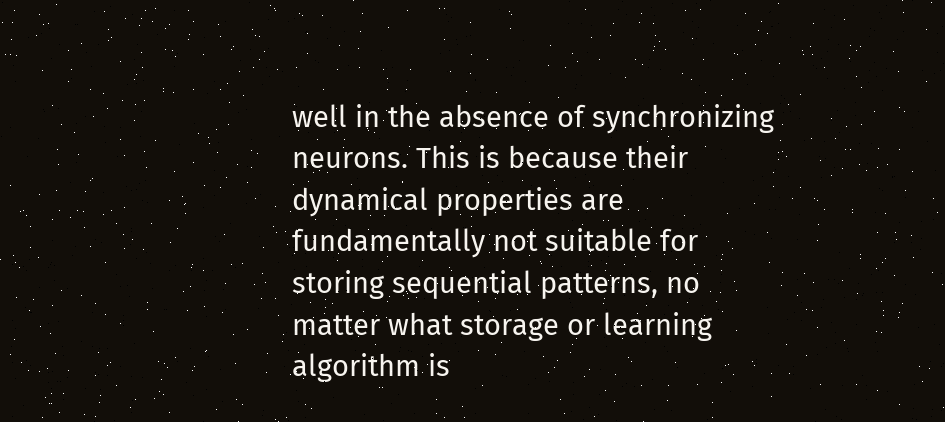well in the absence of synchronizing neurons. This is because their dynamical properties are fundamentally not suitable for storing sequential patterns, no matter what storage or learning algorithm is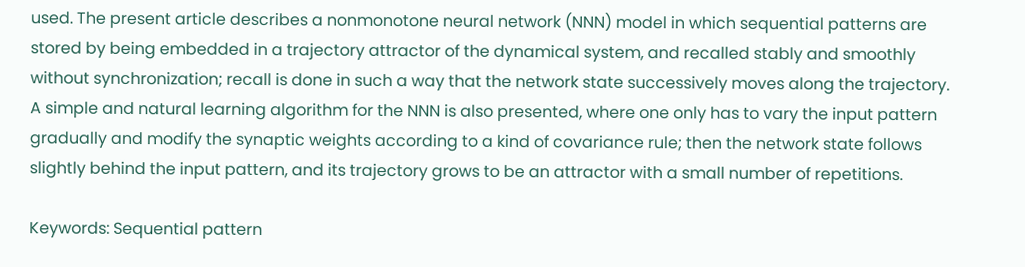used. The present article describes a nonmonotone neural network (NNN) model in which sequential patterns are stored by being embedded in a trajectory attractor of the dynamical system, and recalled stably and smoothly without synchronization; recall is done in such a way that the network state successively moves along the trajectory. A simple and natural learning algorithm for the NNN is also presented, where one only has to vary the input pattern gradually and modify the synaptic weights according to a kind of covariance rule; then the network state follows slightly behind the input pattern, and its trajectory grows to be an attractor with a small number of repetitions.

Keywords: Sequential pattern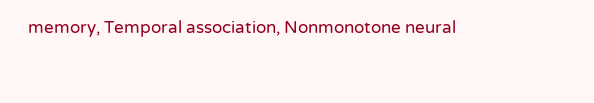memory, Temporal association, Nonmonotone neural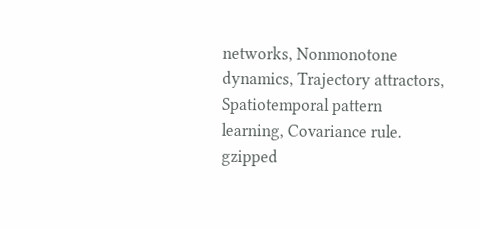networks, Nonmonotone dynamics, Trajectory attractors, Spatiotemporal pattern learning, Covariance rule.
gzipped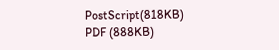PostScript(818KB)
PDF (888KB)